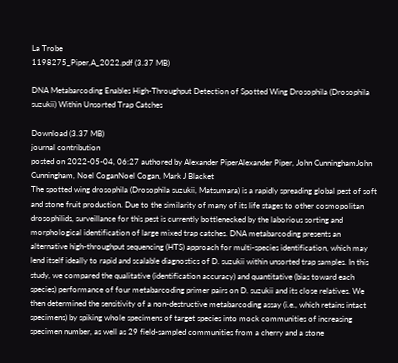La Trobe
1198275_Piper,A_2022.pdf (3.37 MB)

DNA Metabarcoding Enables High-Throughput Detection of Spotted Wing Drosophila (Drosophila suzukii) Within Unsorted Trap Catches

Download (3.37 MB)
journal contribution
posted on 2022-05-04, 06:27 authored by Alexander PiperAlexander Piper, John CunninghamJohn Cunningham, Noel CoganNoel Cogan, Mark J Blacket
The spotted wing drosophila (Drosophila suzukii, Matsumara) is a rapidly spreading global pest of soft and stone fruit production. Due to the similarity of many of its life stages to other cosmopolitan drosophilids, surveillance for this pest is currently bottlenecked by the laborious sorting and morphological identification of large mixed trap catches. DNA metabarcoding presents an alternative high-throughput sequencing (HTS) approach for multi-species identification, which may lend itself ideally to rapid and scalable diagnostics of D. suzukii within unsorted trap samples. In this study, we compared the qualitative (identification accuracy) and quantitative (bias toward each species) performance of four metabarcoding primer pairs on D. suzukii and its close relatives. We then determined the sensitivity of a non-destructive metabarcoding assay (i.e., which retains intact specimens) by spiking whole specimens of target species into mock communities of increasing specimen number, as well as 29 field-sampled communities from a cherry and a stone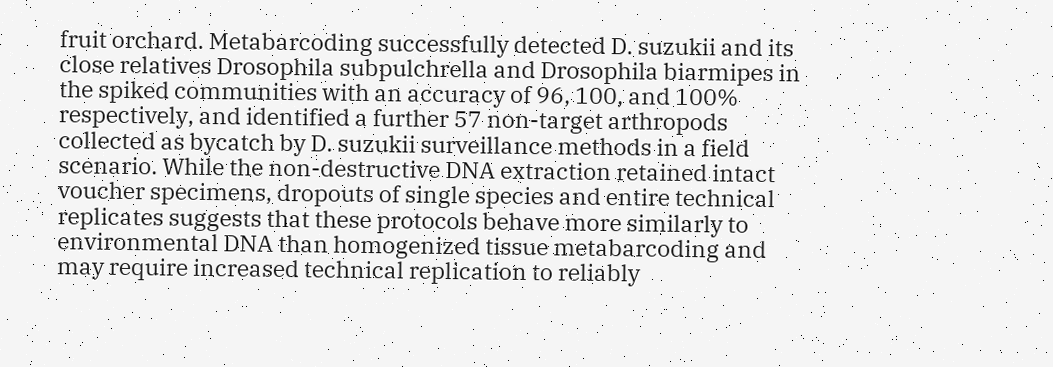fruit orchard. Metabarcoding successfully detected D. suzukii and its close relatives Drosophila subpulchrella and Drosophila biarmipes in the spiked communities with an accuracy of 96, 100, and 100% respectively, and identified a further 57 non-target arthropods collected as bycatch by D. suzukii surveillance methods in a field scenario. While the non-destructive DNA extraction retained intact voucher specimens, dropouts of single species and entire technical replicates suggests that these protocols behave more similarly to environmental DNA than homogenized tissue metabarcoding and may require increased technical replication to reliably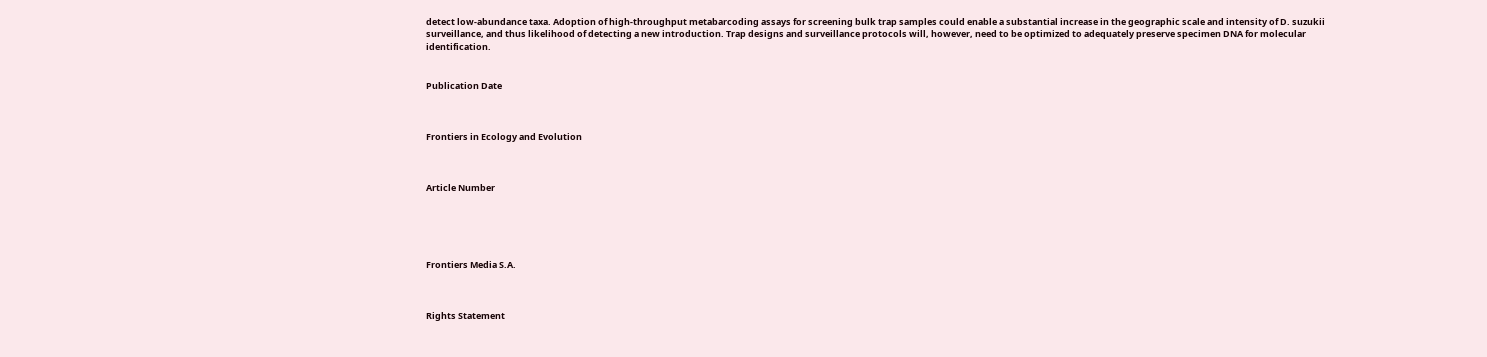detect low-abundance taxa. Adoption of high-throughput metabarcoding assays for screening bulk trap samples could enable a substantial increase in the geographic scale and intensity of D. suzukii surveillance, and thus likelihood of detecting a new introduction. Trap designs and surveillance protocols will, however, need to be optimized to adequately preserve specimen DNA for molecular identification.


Publication Date



Frontiers in Ecology and Evolution



Article Number





Frontiers Media S.A.



Rights Statement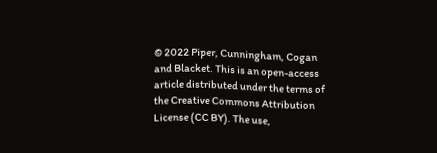© 2022 Piper, Cunningham, Cogan and Blacket. This is an open-access article distributed under the terms of the Creative Commons Attribution License (CC BY). The use,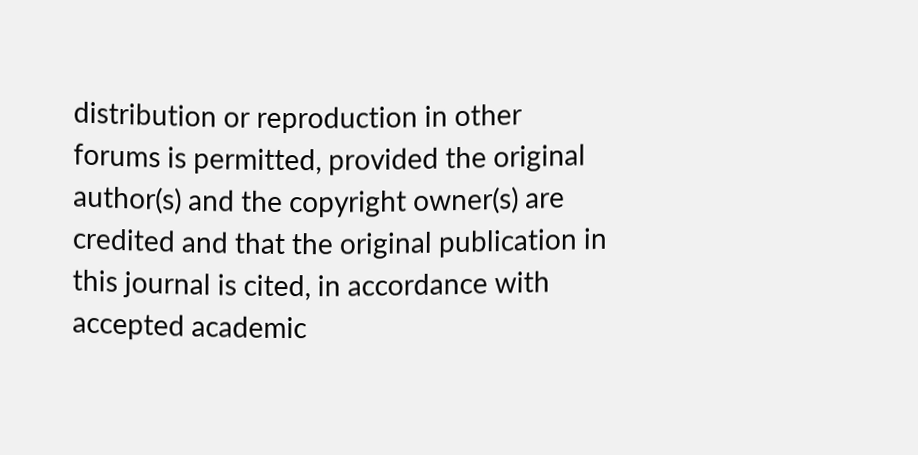distribution or reproduction in other forums is permitted, provided the original author(s) and the copyright owner(s) are credited and that the original publication in this journal is cited, in accordance with accepted academic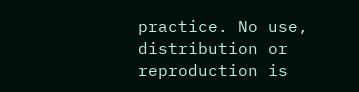practice. No use, distribution or reproduction is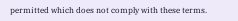permitted which does not comply with these terms.